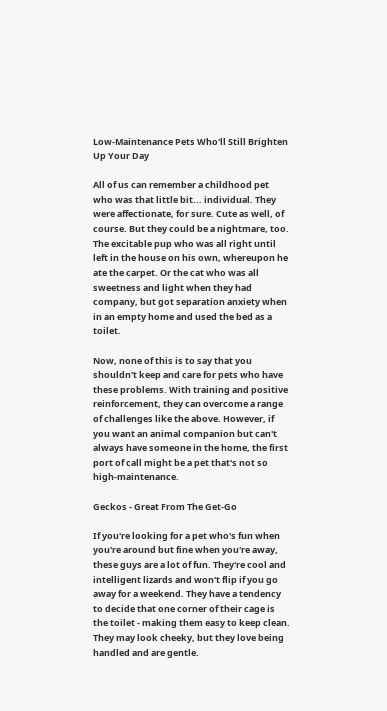Low-Maintenance Pets Who'll Still Brighten Up Your Day

All of us can remember a childhood pet who was that little bit... individual. They were affectionate, for sure. Cute as well, of course. But they could be a nightmare, too. The excitable pup who was all right until left in the house on his own, whereupon he ate the carpet. Or the cat who was all sweetness and light when they had company, but got separation anxiety when in an empty home and used the bed as a toilet.

Now, none of this is to say that you shouldn't keep and care for pets who have these problems. With training and positive reinforcement, they can overcome a range of challenges like the above. However, if you want an animal companion but can't always have someone in the home, the first port of call might be a pet that's not so high-maintenance.

Geckos - Great From The Get-Go

If you're looking for a pet who's fun when you're around but fine when you're away, these guys are a lot of fun. They're cool and intelligent lizards and won't flip if you go away for a weekend. They have a tendency to decide that one corner of their cage is the toilet - making them easy to keep clean. They may look cheeky, but they love being handled and are gentle.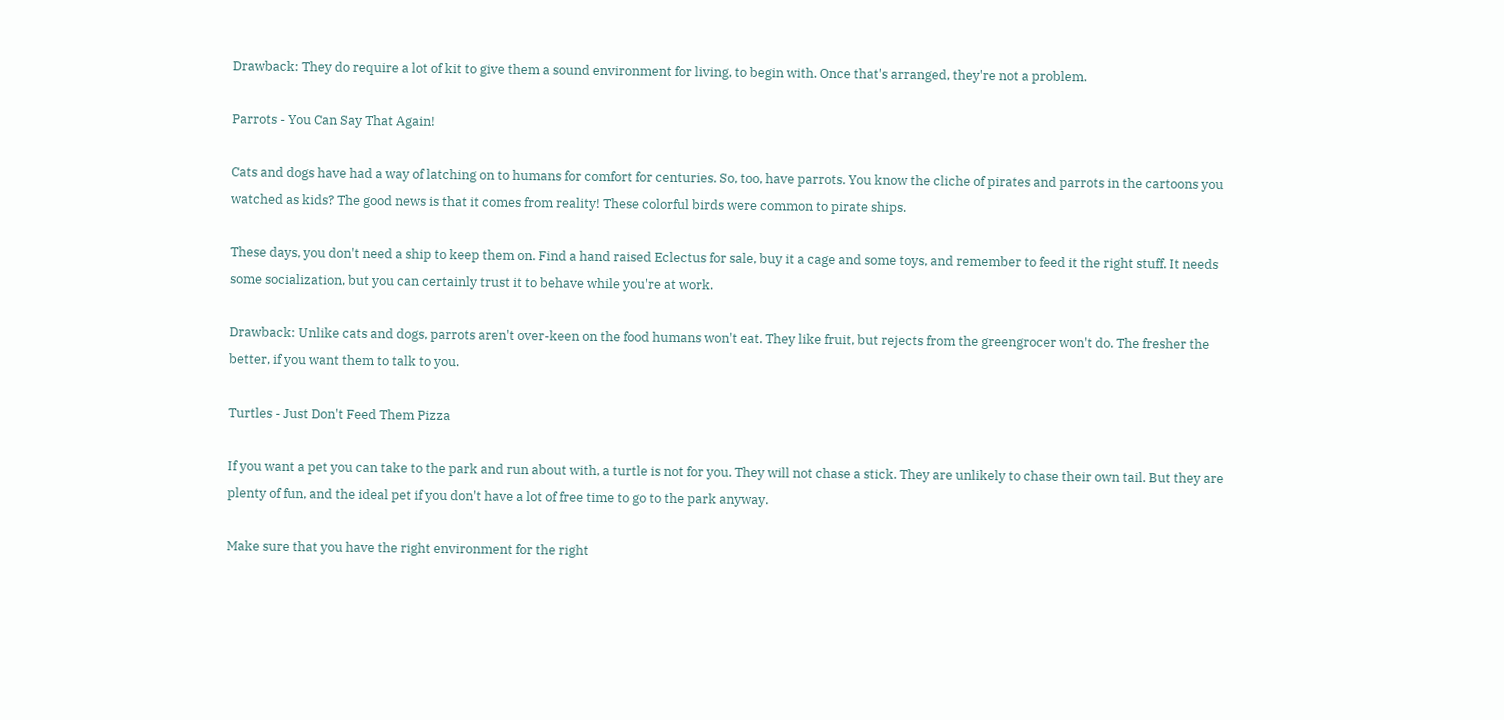Drawback: They do require a lot of kit to give them a sound environment for living, to begin with. Once that's arranged, they're not a problem.

Parrots - You Can Say That Again!

Cats and dogs have had a way of latching on to humans for comfort for centuries. So, too, have parrots. You know the cliche of pirates and parrots in the cartoons you watched as kids? The good news is that it comes from reality! These colorful birds were common to pirate ships.

These days, you don't need a ship to keep them on. Find a hand raised Eclectus for sale, buy it a cage and some toys, and remember to feed it the right stuff. It needs some socialization, but you can certainly trust it to behave while you're at work.

Drawback: Unlike cats and dogs, parrots aren't over-keen on the food humans won't eat. They like fruit, but rejects from the greengrocer won't do. The fresher the better, if you want them to talk to you.

Turtles - Just Don't Feed Them Pizza

If you want a pet you can take to the park and run about with, a turtle is not for you. They will not chase a stick. They are unlikely to chase their own tail. But they are plenty of fun, and the ideal pet if you don't have a lot of free time to go to the park anyway.

Make sure that you have the right environment for the right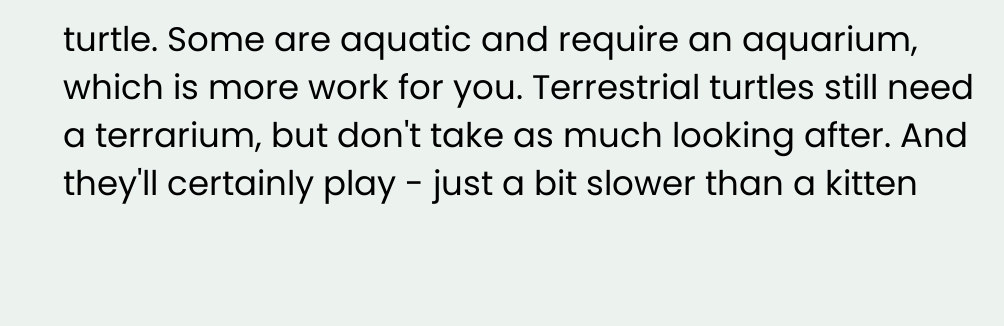turtle. Some are aquatic and require an aquarium, which is more work for you. Terrestrial turtles still need a terrarium, but don't take as much looking after. And they'll certainly play - just a bit slower than a kitten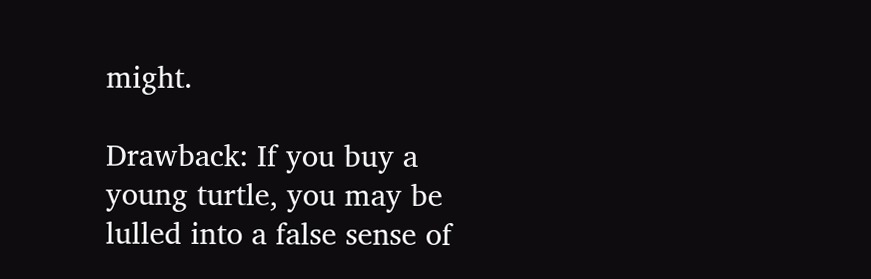might.

Drawback: If you buy a young turtle, you may be lulled into a false sense of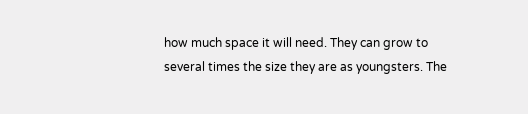how much space it will need. They can grow to several times the size they are as youngsters. The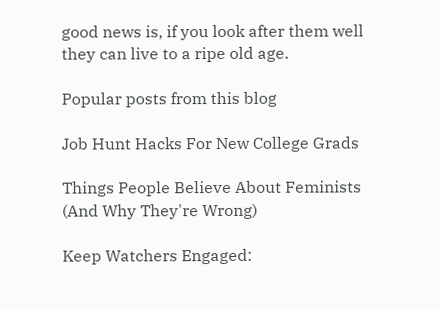good news is, if you look after them well they can live to a ripe old age.

Popular posts from this blog

Job Hunt Hacks For New College Grads

Things People Believe About Feminists (And Why They're Wrong)

Keep Watchers Engaged: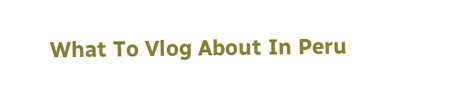What To Vlog About In Peru